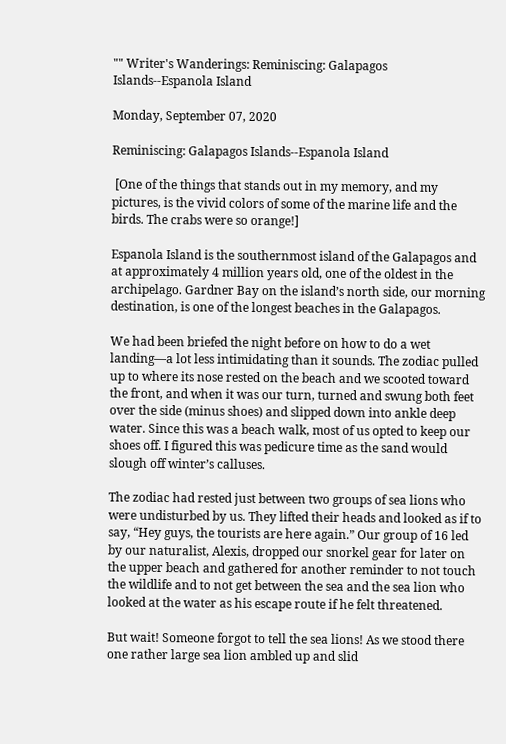"" Writer's Wanderings: Reminiscing: Galapagos Islands--Espanola Island

Monday, September 07, 2020

Reminiscing: Galapagos Islands--Espanola Island

 [One of the things that stands out in my memory, and my pictures, is the vivid colors of some of the marine life and the birds. The crabs were so orange!]

Espanola Island is the southernmost island of the Galapagos and at approximately 4 million years old, one of the oldest in the archipelago. Gardner Bay on the island’s north side, our morning destination, is one of the longest beaches in the Galapagos.

We had been briefed the night before on how to do a wet landing—a lot less intimidating than it sounds. The zodiac pulled up to where its nose rested on the beach and we scooted toward the front, and when it was our turn, turned and swung both feet over the side (minus shoes) and slipped down into ankle deep water. Since this was a beach walk, most of us opted to keep our shoes off. I figured this was pedicure time as the sand would slough off winter’s calluses.

The zodiac had rested just between two groups of sea lions who were undisturbed by us. They lifted their heads and looked as if to say, “Hey guys, the tourists are here again.” Our group of 16 led by our naturalist, Alexis, dropped our snorkel gear for later on the upper beach and gathered for another reminder to not touch the wildlife and to not get between the sea and the sea lion who looked at the water as his escape route if he felt threatened.

But wait! Someone forgot to tell the sea lions! As we stood there one rather large sea lion ambled up and slid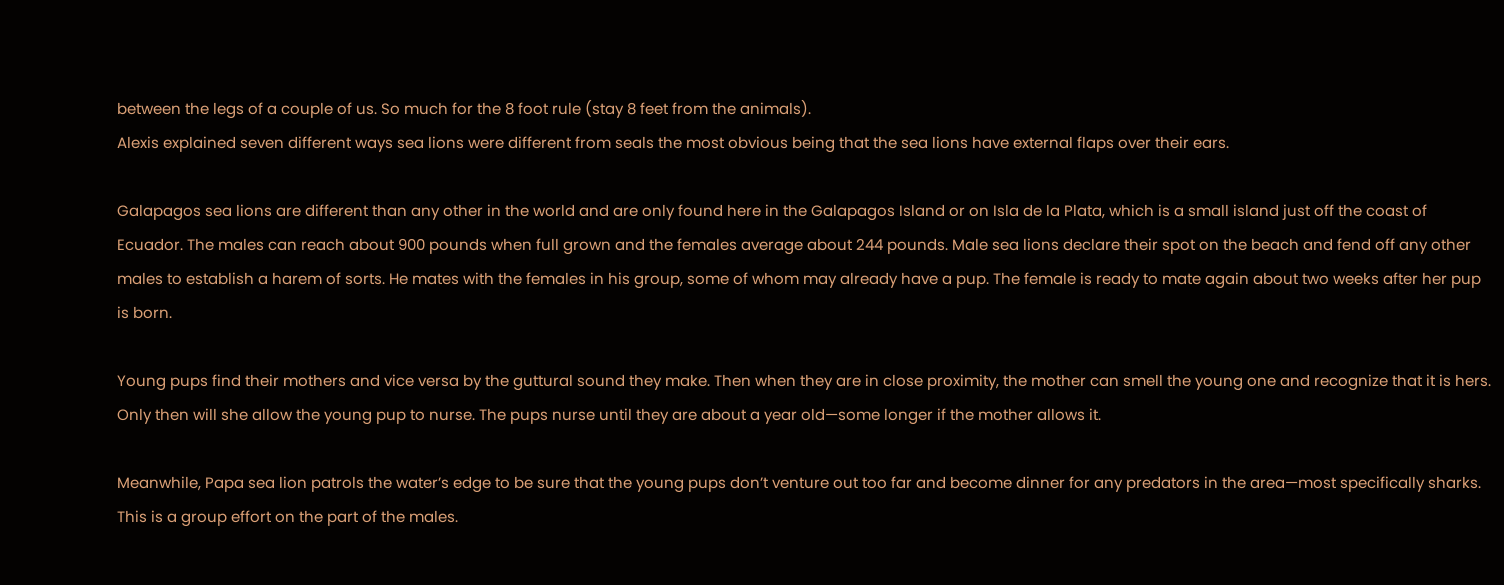between the legs of a couple of us. So much for the 8 foot rule (stay 8 feet from the animals).
Alexis explained seven different ways sea lions were different from seals the most obvious being that the sea lions have external flaps over their ears.

Galapagos sea lions are different than any other in the world and are only found here in the Galapagos Island or on Isla de la Plata, which is a small island just off the coast of Ecuador. The males can reach about 900 pounds when full grown and the females average about 244 pounds. Male sea lions declare their spot on the beach and fend off any other males to establish a harem of sorts. He mates with the females in his group, some of whom may already have a pup. The female is ready to mate again about two weeks after her pup is born.

Young pups find their mothers and vice versa by the guttural sound they make. Then when they are in close proximity, the mother can smell the young one and recognize that it is hers. Only then will she allow the young pup to nurse. The pups nurse until they are about a year old—some longer if the mother allows it.

Meanwhile, Papa sea lion patrols the water’s edge to be sure that the young pups don’t venture out too far and become dinner for any predators in the area—most specifically sharks. This is a group effort on the part of the males.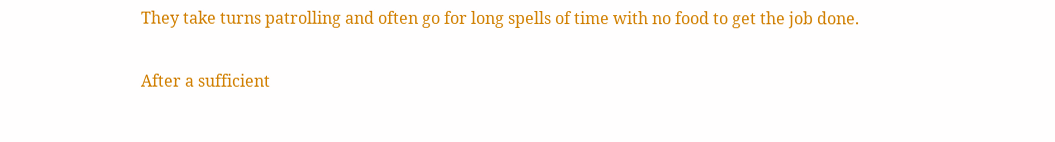They take turns patrolling and often go for long spells of time with no food to get the job done.

After a sufficient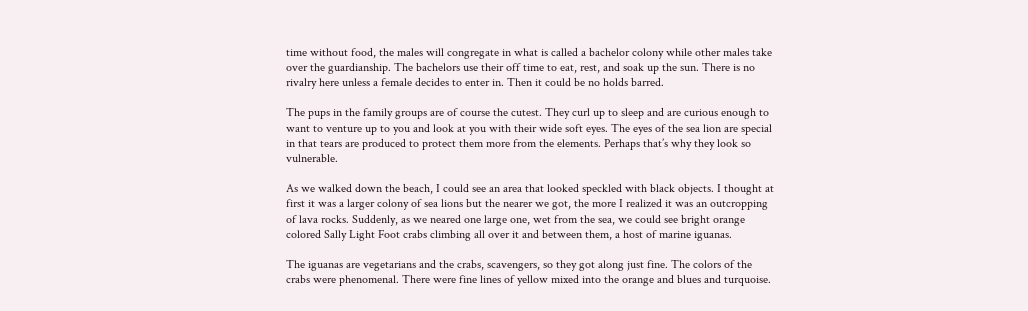time without food, the males will congregate in what is called a bachelor colony while other males take over the guardianship. The bachelors use their off time to eat, rest, and soak up the sun. There is no rivalry here unless a female decides to enter in. Then it could be no holds barred.

The pups in the family groups are of course the cutest. They curl up to sleep and are curious enough to want to venture up to you and look at you with their wide soft eyes. The eyes of the sea lion are special in that tears are produced to protect them more from the elements. Perhaps that’s why they look so vulnerable.

As we walked down the beach, I could see an area that looked speckled with black objects. I thought at first it was a larger colony of sea lions but the nearer we got, the more I realized it was an outcropping of lava rocks. Suddenly, as we neared one large one, wet from the sea, we could see bright orange colored Sally Light Foot crabs climbing all over it and between them, a host of marine iguanas.

The iguanas are vegetarians and the crabs, scavengers, so they got along just fine. The colors of the crabs were phenomenal. There were fine lines of yellow mixed into the orange and blues and turquoise.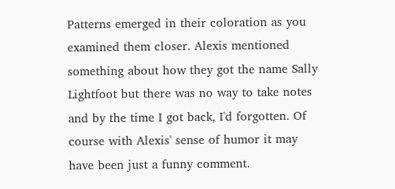Patterns emerged in their coloration as you examined them closer. Alexis mentioned something about how they got the name Sally Lightfoot but there was no way to take notes and by the time I got back, I'd forgotten. Of course with Alexis' sense of humor it may have been just a funny comment.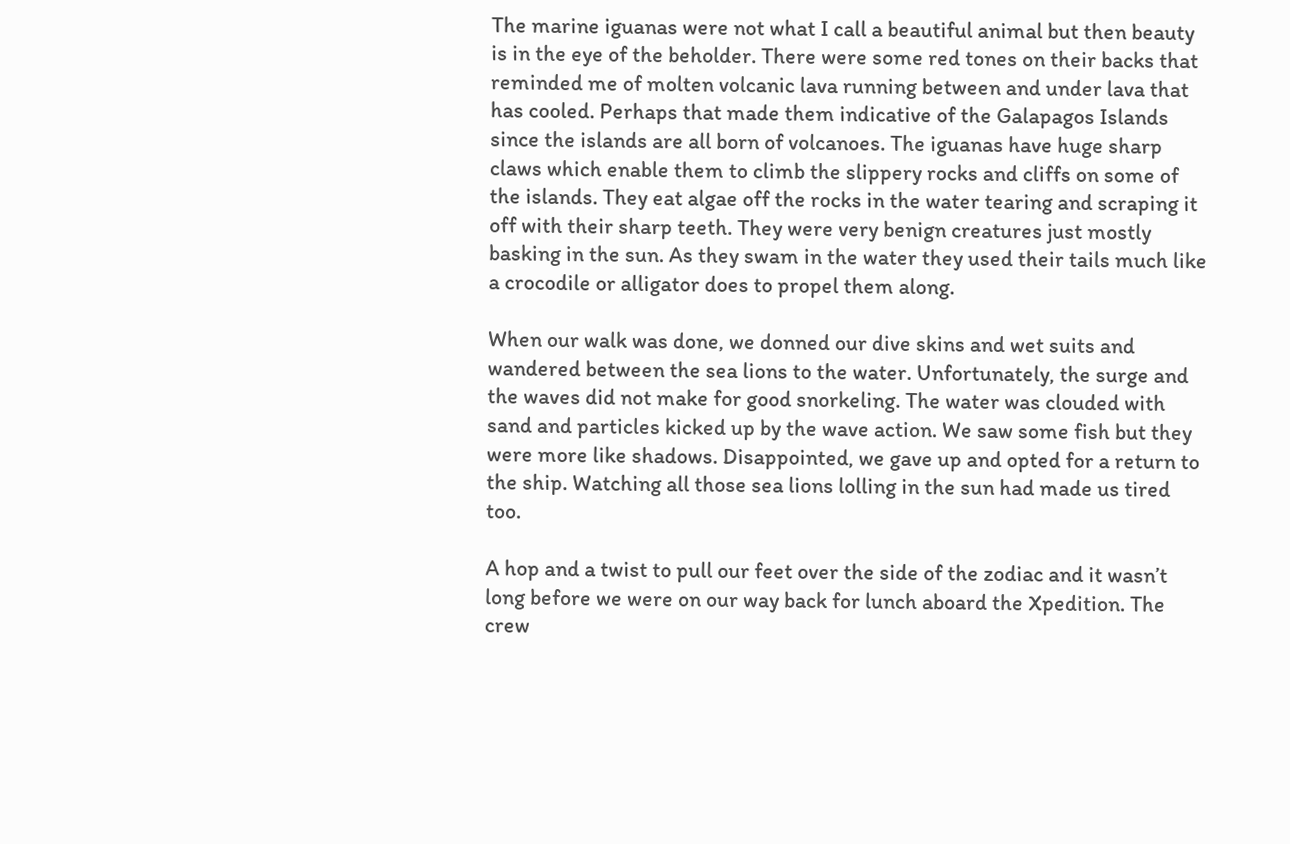The marine iguanas were not what I call a beautiful animal but then beauty is in the eye of the beholder. There were some red tones on their backs that reminded me of molten volcanic lava running between and under lava that has cooled. Perhaps that made them indicative of the Galapagos Islands since the islands are all born of volcanoes. The iguanas have huge sharp claws which enable them to climb the slippery rocks and cliffs on some of the islands. They eat algae off the rocks in the water tearing and scraping it off with their sharp teeth. They were very benign creatures just mostly basking in the sun. As they swam in the water they used their tails much like a crocodile or alligator does to propel them along.

When our walk was done, we donned our dive skins and wet suits and wandered between the sea lions to the water. Unfortunately, the surge and the waves did not make for good snorkeling. The water was clouded with sand and particles kicked up by the wave action. We saw some fish but they were more like shadows. Disappointed, we gave up and opted for a return to the ship. Watching all those sea lions lolling in the sun had made us tired too.

A hop and a twist to pull our feet over the side of the zodiac and it wasn’t long before we were on our way back for lunch aboard the Xpedition. The crew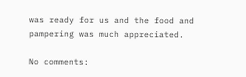was ready for us and the food and pampering was much appreciated.

No comments: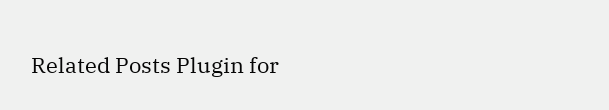Related Posts Plugin for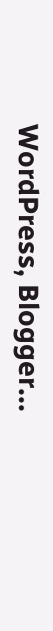WordPress, Blogger...